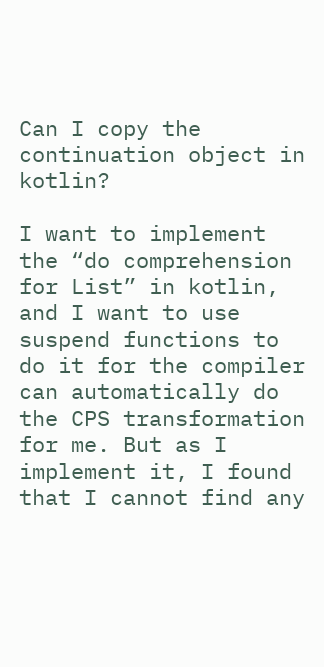Can I copy the continuation object in kotlin?

I want to implement the “do comprehension for List” in kotlin, and I want to use suspend functions to do it for the compiler can automatically do the CPS transformation for me. But as I implement it, I found that I cannot find any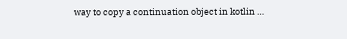way to copy a continuation object in kotlin …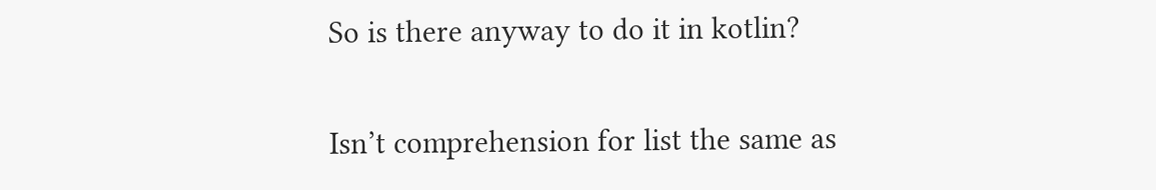So is there anyway to do it in kotlin?

Isn’t comprehension for list the same as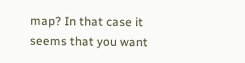map? In that case it seems that you want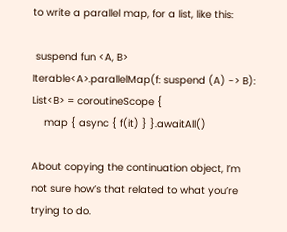to write a parallel map, for a list, like this:

 suspend fun <A, B> Iterable<A>.parallelMap(f: suspend (A) -> B): List<B> = coroutineScope {
    map { async { f(it) } }.awaitAll()

About copying the continuation object, I’m not sure how’s that related to what you’re trying to do.